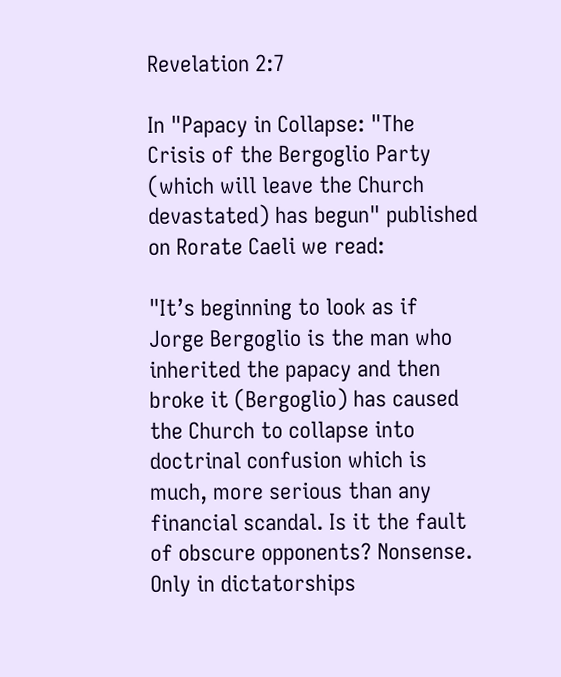Revelation 2:7

In "Papacy in Collapse: "The Crisis of the Bergoglio Party (which will leave the Church devastated) has begun" published on Rorate Caeli we read:

"It’s beginning to look as if Jorge Bergoglio is the man who inherited the papacy and then broke it (Bergoglio) has caused the Church to collapse into doctrinal confusion which is much, more serious than any financial scandal. Is it the fault of obscure opponents? Nonsense. Only in dictatorships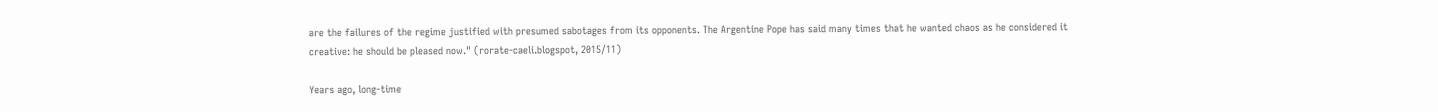are the failures of the regime justified with presumed sabotages from its opponents. The Argentine Pope has said many times that he wanted chaos as he considered it creative: he should be pleased now." (rorate-caeli.blogspot, 2015/11)

Years ago, long-time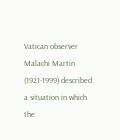Vatican observer Malachi Martin (1921-1999) described a situation in which the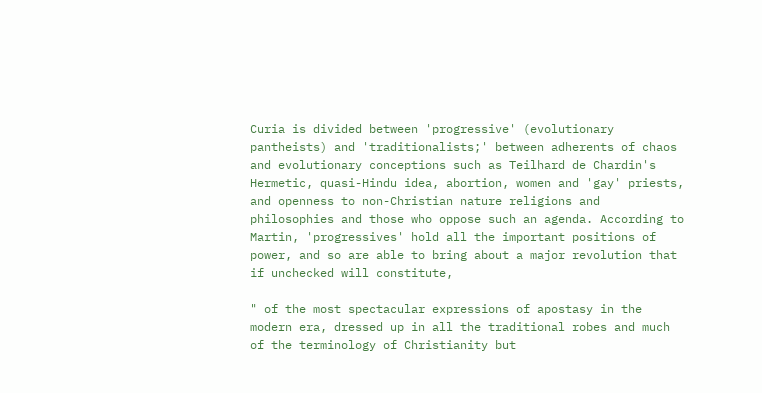Curia is divided between 'progressive' (evolutionary pantheists) and 'traditionalists;' between adherents of chaos and evolutionary conceptions such as Teilhard de Chardin's Hermetic, quasi-Hindu idea, abortion, women and 'gay' priests, and openness to non-Christian nature religions and philosophies and those who oppose such an agenda. According to Martin, 'progressives' hold all the important positions of power, and so are able to bring about a major revolution that if unchecked will constitute,

" of the most spectacular expressions of apostasy in the modern era, dressed up in all the traditional robes and much of the terminology of Christianity but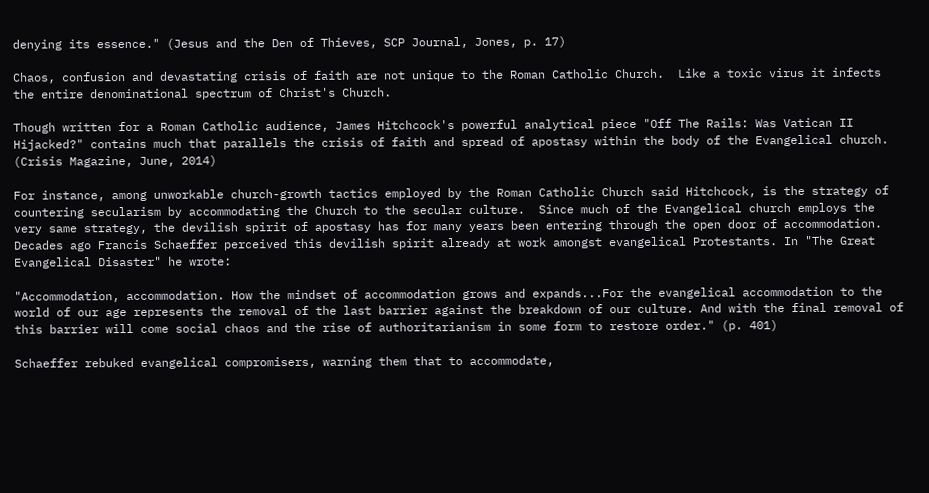denying its essence." (Jesus and the Den of Thieves, SCP Journal, Jones, p. 17)

Chaos, confusion and devastating crisis of faith are not unique to the Roman Catholic Church.  Like a toxic virus it infects the entire denominational spectrum of Christ's Church.

Though written for a Roman Catholic audience, James Hitchcock's powerful analytical piece "Off The Rails: Was Vatican II Hijacked?" contains much that parallels the crisis of faith and spread of apostasy within the body of the Evangelical church. (Crisis Magazine, June, 2014)

For instance, among unworkable church-growth tactics employed by the Roman Catholic Church said Hitchcock, is the strategy of countering secularism by accommodating the Church to the secular culture.  Since much of the Evangelical church employs the very same strategy, the devilish spirit of apostasy has for many years been entering through the open door of accommodation. Decades ago Francis Schaeffer perceived this devilish spirit already at work amongst evangelical Protestants. In "The Great Evangelical Disaster" he wrote:

"Accommodation, accommodation. How the mindset of accommodation grows and expands...For the evangelical accommodation to the world of our age represents the removal of the last barrier against the breakdown of our culture. And with the final removal of this barrier will come social chaos and the rise of authoritarianism in some form to restore order." (p. 401)

Schaeffer rebuked evangelical compromisers, warning them that to accommodate,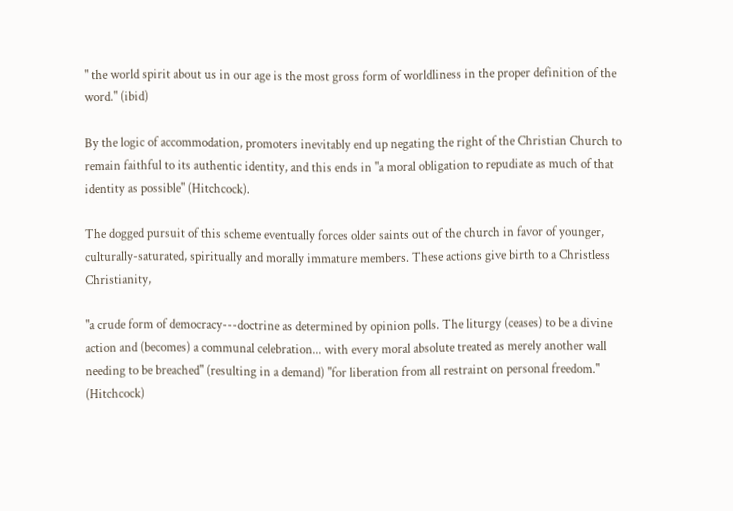" the world spirit about us in our age is the most gross form of worldliness in the proper definition of the word." (ibid)

By the logic of accommodation, promoters inevitably end up negating the right of the Christian Church to remain faithful to its authentic identity, and this ends in "a moral obligation to repudiate as much of that identity as possible" (Hitchcock).

The dogged pursuit of this scheme eventually forces older saints out of the church in favor of younger, culturally-saturated, spiritually and morally immature members. These actions give birth to a Christless Christianity,

"a crude form of democracy---doctrine as determined by opinion polls. The liturgy (ceases) to be a divine action and (becomes) a communal celebration... with every moral absolute treated as merely another wall needing to be breached" (resulting in a demand) "for liberation from all restraint on personal freedom." (Hitchcock)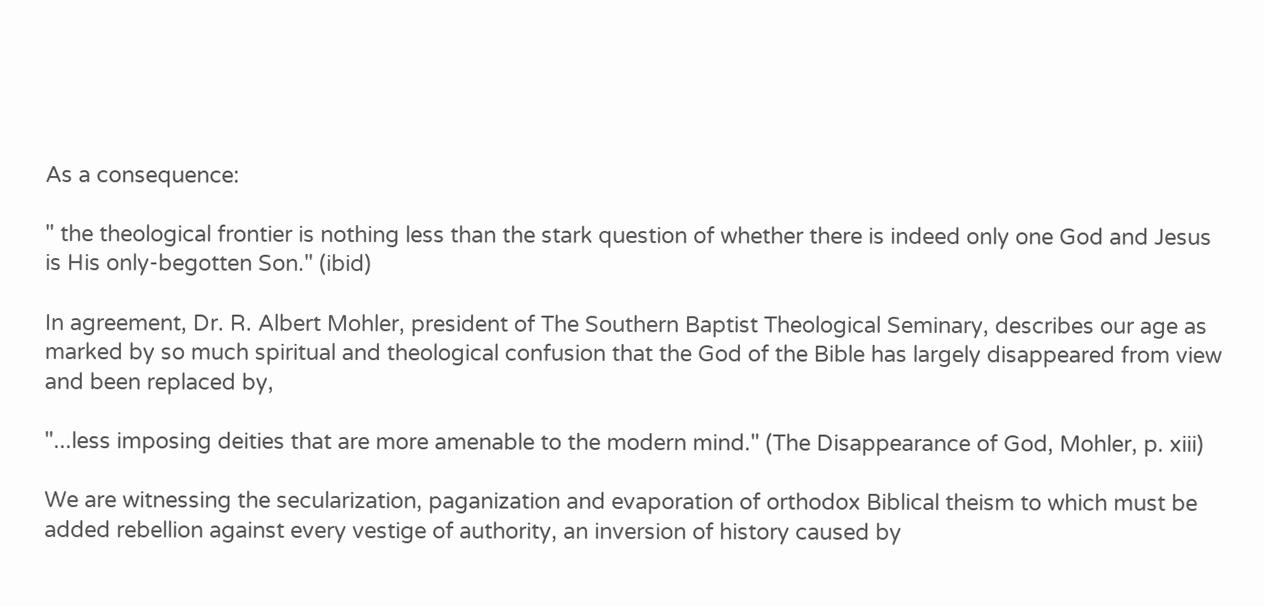As a consequence:

" the theological frontier is nothing less than the stark question of whether there is indeed only one God and Jesus is His only-begotten Son." (ibid)

In agreement, Dr. R. Albert Mohler, president of The Southern Baptist Theological Seminary, describes our age as marked by so much spiritual and theological confusion that the God of the Bible has largely disappeared from view and been replaced by,

"...less imposing deities that are more amenable to the modern mind." (The Disappearance of God, Mohler, p. xiii)

We are witnessing the secularization, paganization and evaporation of orthodox Biblical theism to which must be added rebellion against every vestige of authority, an inversion of history caused by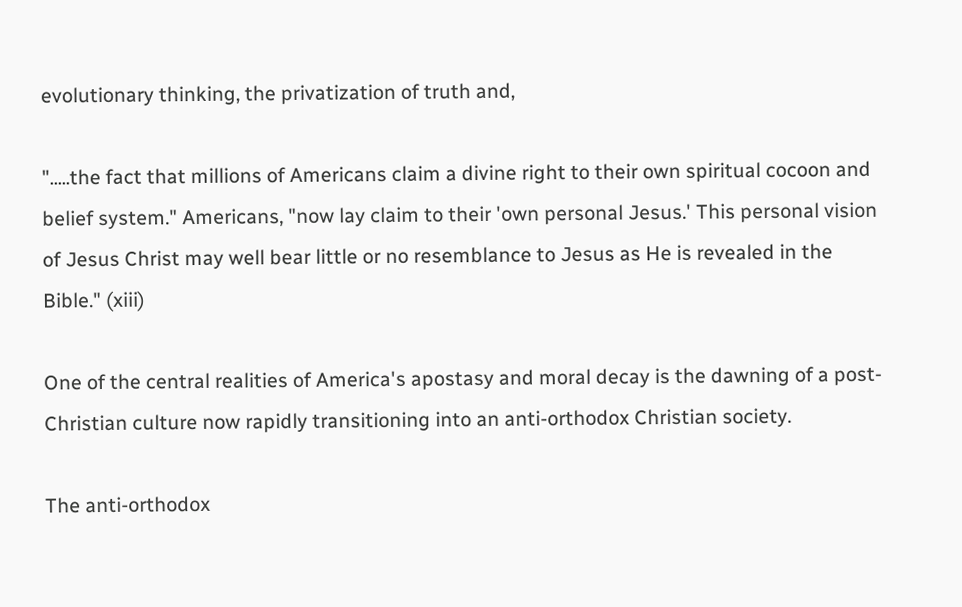evolutionary thinking, the privatization of truth and,

".....the fact that millions of Americans claim a divine right to their own spiritual cocoon and belief system." Americans, "now lay claim to their 'own personal Jesus.' This personal vision of Jesus Christ may well bear little or no resemblance to Jesus as He is revealed in the Bible." (xiii)

One of the central realities of America's apostasy and moral decay is the dawning of a post-Christian culture now rapidly transitioning into an anti-orthodox Christian society.

The anti-orthodox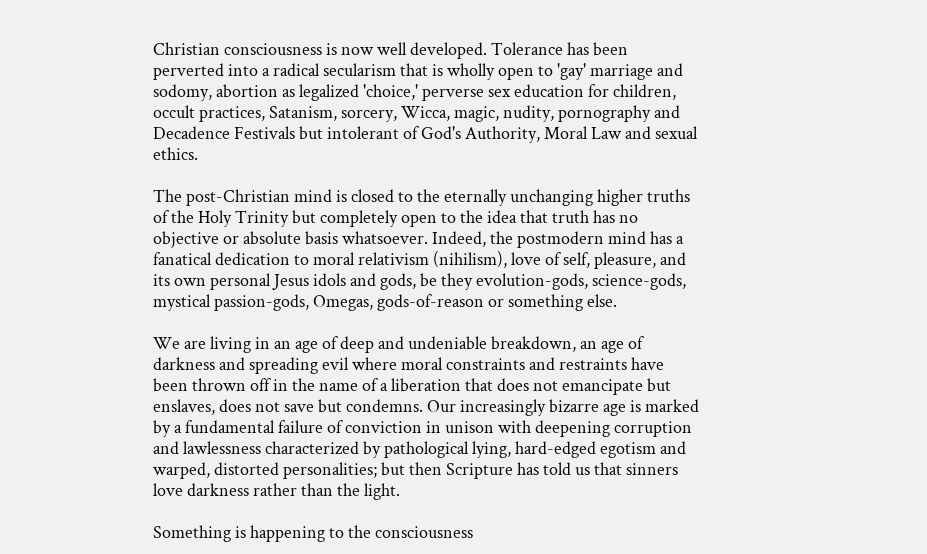Christian consciousness is now well developed. Tolerance has been perverted into a radical secularism that is wholly open to 'gay' marriage and sodomy, abortion as legalized 'choice,' perverse sex education for children, occult practices, Satanism, sorcery, Wicca, magic, nudity, pornography and Decadence Festivals but intolerant of God's Authority, Moral Law and sexual ethics.

The post-Christian mind is closed to the eternally unchanging higher truths of the Holy Trinity but completely open to the idea that truth has no objective or absolute basis whatsoever. Indeed, the postmodern mind has a fanatical dedication to moral relativism (nihilism), love of self, pleasure, and its own personal Jesus idols and gods, be they evolution-gods, science-gods, mystical passion-gods, Omegas, gods-of-reason or something else.

We are living in an age of deep and undeniable breakdown, an age of darkness and spreading evil where moral constraints and restraints have been thrown off in the name of a liberation that does not emancipate but enslaves, does not save but condemns. Our increasingly bizarre age is marked by a fundamental failure of conviction in unison with deepening corruption and lawlessness characterized by pathological lying, hard-edged egotism and warped, distorted personalities; but then Scripture has told us that sinners love darkness rather than the light.

Something is happening to the consciousness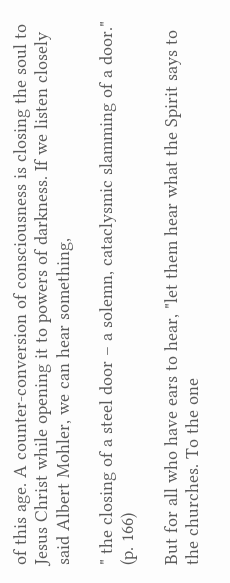of this age. A counter-conversion of consciousness is closing the soul to Jesus Christ while opening it to powers of darkness. If we listen closely said Albert Mohler, we can hear something,

" the closing of a steel door – a solemn, cataclysmic slamming of a door." (p. 166)

But for all who have ears to hear, "let them hear what the Spirit says to the churches. To the one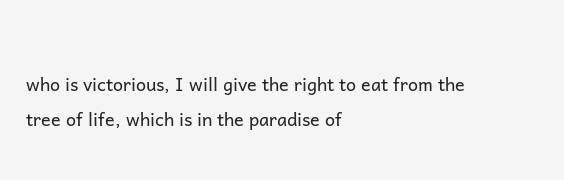who is victorious, I will give the right to eat from the tree of life, which is in the paradise of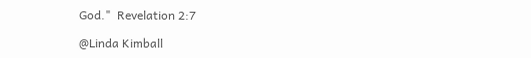God."  Revelation 2:7

@Linda Kimball